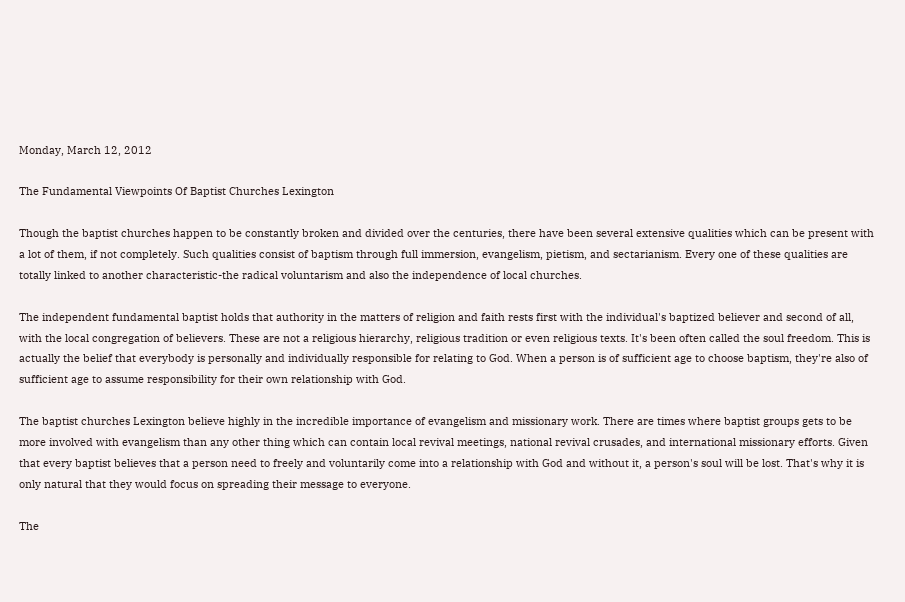Monday, March 12, 2012

The Fundamental Viewpoints Of Baptist Churches Lexington

Though the baptist churches happen to be constantly broken and divided over the centuries, there have been several extensive qualities which can be present with a lot of them, if not completely. Such qualities consist of baptism through full immersion, evangelism, pietism, and sectarianism. Every one of these qualities are totally linked to another characteristic-the radical voluntarism and also the independence of local churches.

The independent fundamental baptist holds that authority in the matters of religion and faith rests first with the individual's baptized believer and second of all, with the local congregation of believers. These are not a religious hierarchy, religious tradition or even religious texts. It's been often called the soul freedom. This is actually the belief that everybody is personally and individually responsible for relating to God. When a person is of sufficient age to choose baptism, they're also of sufficient age to assume responsibility for their own relationship with God.

The baptist churches Lexington believe highly in the incredible importance of evangelism and missionary work. There are times where baptist groups gets to be more involved with evangelism than any other thing which can contain local revival meetings, national revival crusades, and international missionary efforts. Given that every baptist believes that a person need to freely and voluntarily come into a relationship with God and without it, a person's soul will be lost. That's why it is only natural that they would focus on spreading their message to everyone.

The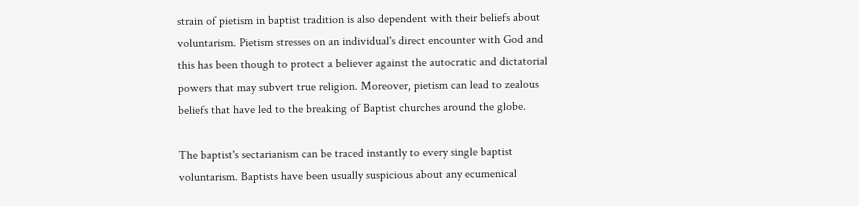strain of pietism in baptist tradition is also dependent with their beliefs about voluntarism. Pietism stresses on an individual's direct encounter with God and this has been though to protect a believer against the autocratic and dictatorial powers that may subvert true religion. Moreover, pietism can lead to zealous beliefs that have led to the breaking of Baptist churches around the globe.

The baptist's sectarianism can be traced instantly to every single baptist voluntarism. Baptists have been usually suspicious about any ecumenical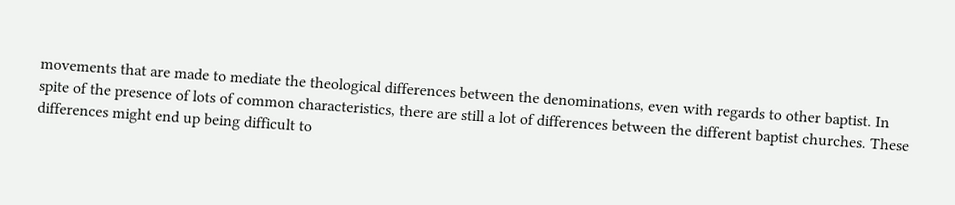movements that are made to mediate the theological differences between the denominations, even with regards to other baptist. In spite of the presence of lots of common characteristics, there are still a lot of differences between the different baptist churches. These differences might end up being difficult to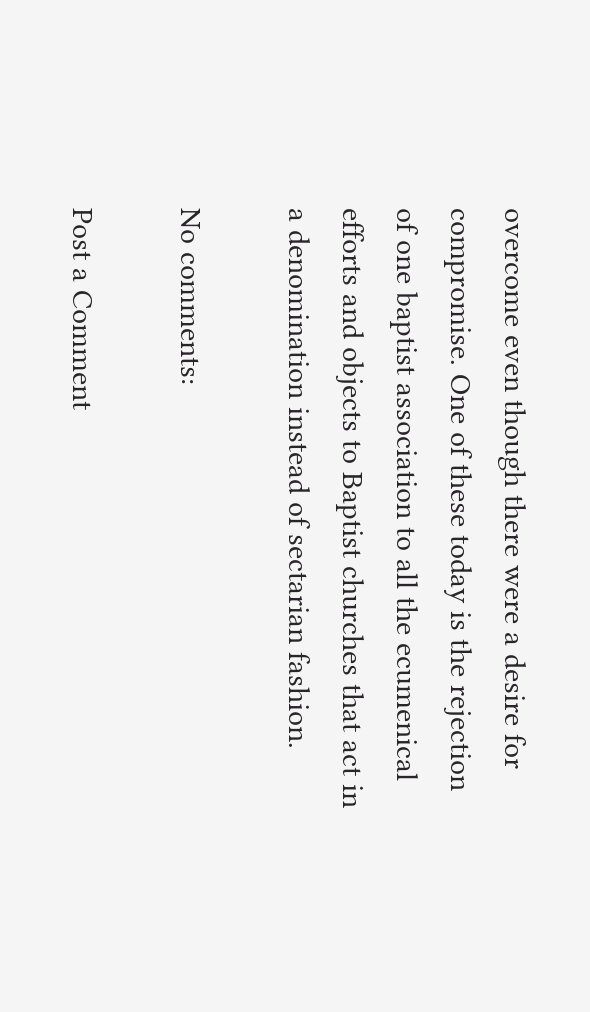overcome even though there were a desire for compromise. One of these today is the rejection of one baptist association to all the ecumenical efforts and objects to Baptist churches that act in a denomination instead of sectarian fashion.

No comments:

Post a Comment